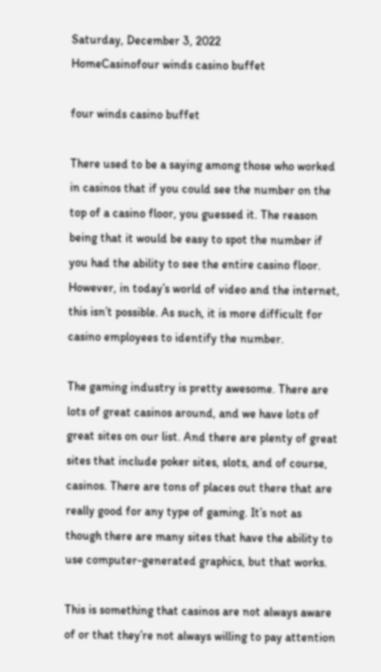Saturday, December 3, 2022
HomeCasinofour winds casino buffet

four winds casino buffet

There used to be a saying among those who worked in casinos that if you could see the number on the top of a casino floor, you guessed it. The reason being that it would be easy to spot the number if you had the ability to see the entire casino floor. However, in today’s world of video and the internet, this isn’t possible. As such, it is more difficult for casino employees to identify the number.

The gaming industry is pretty awesome. There are lots of great casinos around, and we have lots of great sites on our list. And there are plenty of great sites that include poker sites, slots, and of course, casinos. There are tons of places out there that are really good for any type of gaming. It’s not as though there are many sites that have the ability to use computer-generated graphics, but that works.

This is something that casinos are not always aware of or that they’re not always willing to pay attention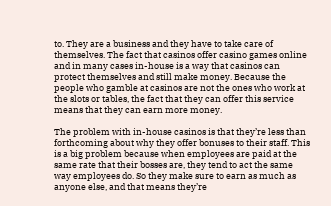to. They are a business and they have to take care of themselves. The fact that casinos offer casino games online and in many cases in-house is a way that casinos can protect themselves and still make money. Because the people who gamble at casinos are not the ones who work at the slots or tables, the fact that they can offer this service means that they can earn more money.

The problem with in-house casinos is that they’re less than forthcoming about why they offer bonuses to their staff. This is a big problem because when employees are paid at the same rate that their bosses are, they tend to act the same way employees do. So they make sure to earn as much as anyone else, and that means they’re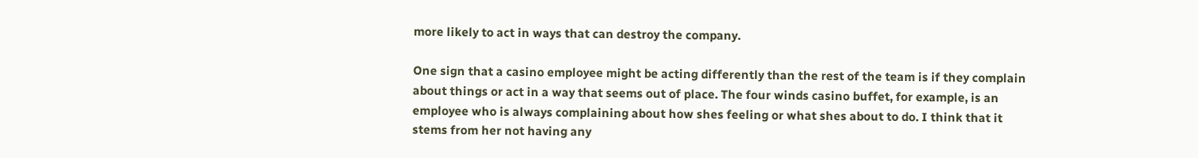more likely to act in ways that can destroy the company.

One sign that a casino employee might be acting differently than the rest of the team is if they complain about things or act in a way that seems out of place. The four winds casino buffet, for example, is an employee who is always complaining about how shes feeling or what shes about to do. I think that it stems from her not having any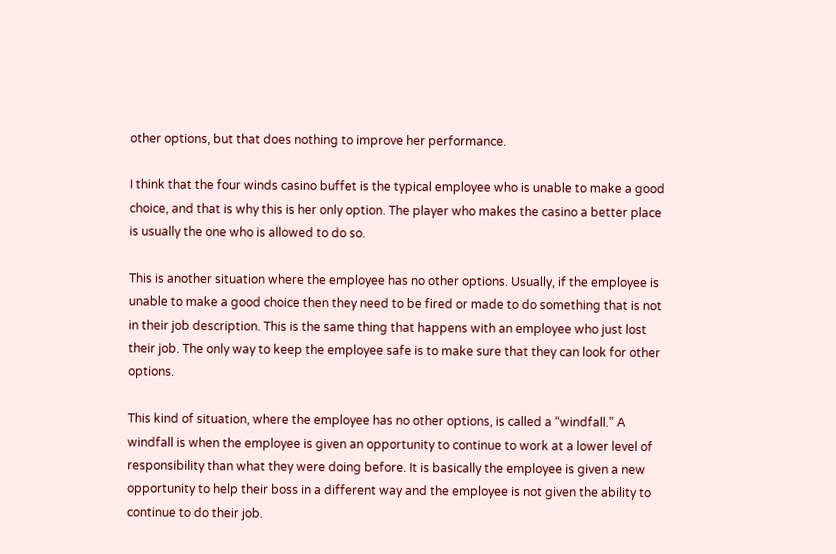other options, but that does nothing to improve her performance.

I think that the four winds casino buffet is the typical employee who is unable to make a good choice, and that is why this is her only option. The player who makes the casino a better place is usually the one who is allowed to do so.

This is another situation where the employee has no other options. Usually, if the employee is unable to make a good choice then they need to be fired or made to do something that is not in their job description. This is the same thing that happens with an employee who just lost their job. The only way to keep the employee safe is to make sure that they can look for other options.

This kind of situation, where the employee has no other options, is called a “windfall.” A windfall is when the employee is given an opportunity to continue to work at a lower level of responsibility than what they were doing before. It is basically the employee is given a new opportunity to help their boss in a different way and the employee is not given the ability to continue to do their job.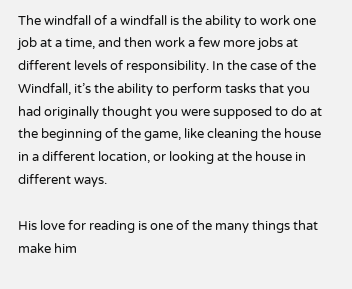The windfall of a windfall is the ability to work one job at a time, and then work a few more jobs at different levels of responsibility. In the case of the Windfall, it’s the ability to perform tasks that you had originally thought you were supposed to do at the beginning of the game, like cleaning the house in a different location, or looking at the house in different ways.

His love for reading is one of the many things that make him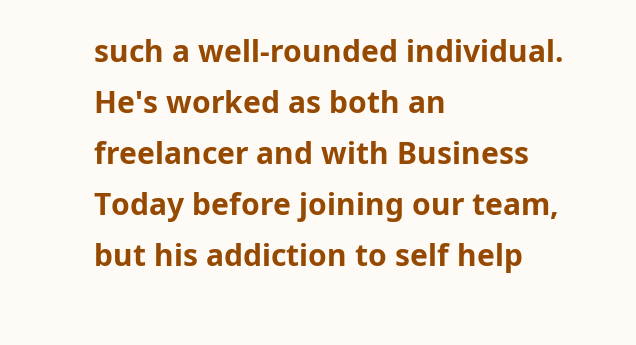such a well-rounded individual. He's worked as both an freelancer and with Business Today before joining our team, but his addiction to self help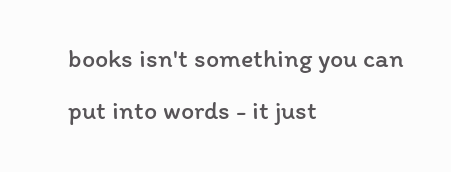books isn't something you can put into words - it just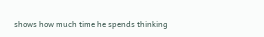shows how much time he spends thinking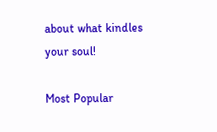about what kindles your soul!

Most Popular